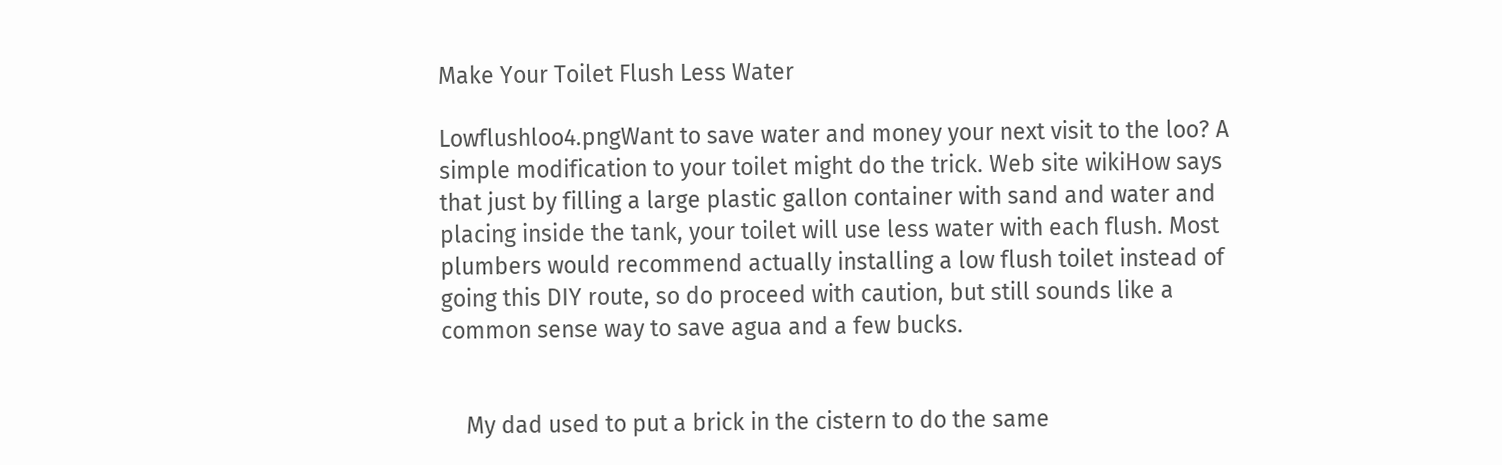Make Your Toilet Flush Less Water

Lowflushloo4.pngWant to save water and money your next visit to the loo? A simple modification to your toilet might do the trick. Web site wikiHow says that just by filling a large plastic gallon container with sand and water and placing inside the tank, your toilet will use less water with each flush. Most plumbers would recommend actually installing a low flush toilet instead of going this DIY route, so do proceed with caution, but still sounds like a common sense way to save agua and a few bucks.


    My dad used to put a brick in the cistern to do the same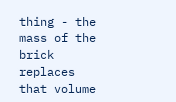thing - the mass of the brick replaces that volume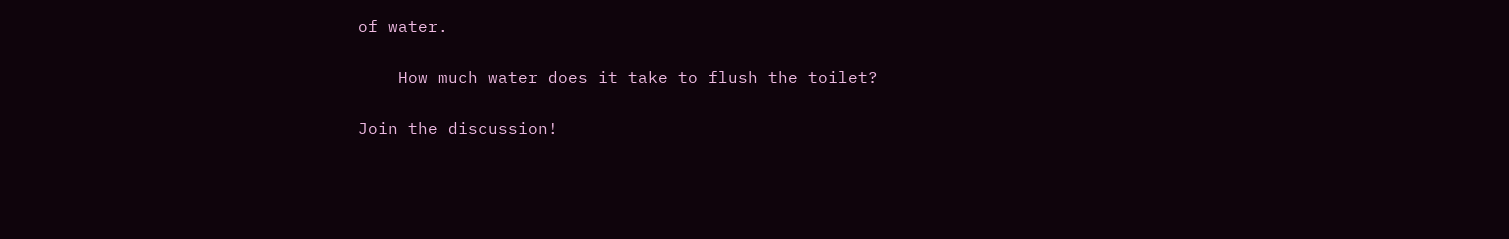of water.

    How much water does it take to flush the toilet?

Join the discussion!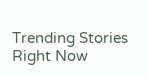Trending Stories Right Now